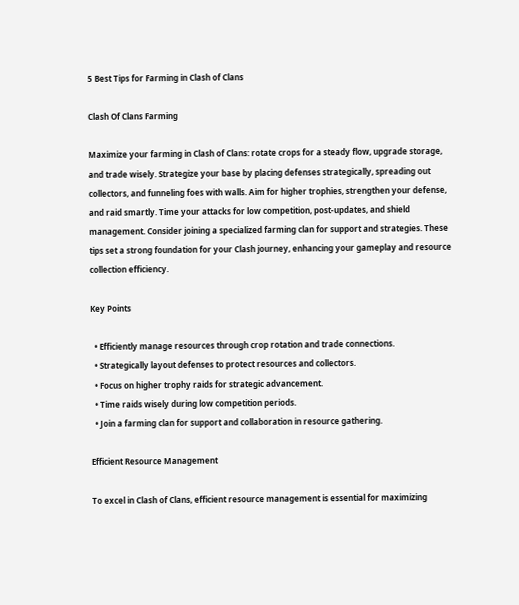5 Best Tips for Farming in Clash of Clans

Clash Of Clans Farming

Maximize your farming in Clash of Clans: rotate crops for a steady flow, upgrade storage, and trade wisely. Strategize your base by placing defenses strategically, spreading out collectors, and funneling foes with walls. Aim for higher trophies, strengthen your defense, and raid smartly. Time your attacks for low competition, post-updates, and shield management. Consider joining a specialized farming clan for support and strategies. These tips set a strong foundation for your Clash journey, enhancing your gameplay and resource collection efficiency.

Key Points

  • Efficiently manage resources through crop rotation and trade connections.
  • Strategically layout defenses to protect resources and collectors.
  • Focus on higher trophy raids for strategic advancement.
  • Time raids wisely during low competition periods.
  • Join a farming clan for support and collaboration in resource gathering.

Efficient Resource Management

To excel in Clash of Clans, efficient resource management is essential for maximizing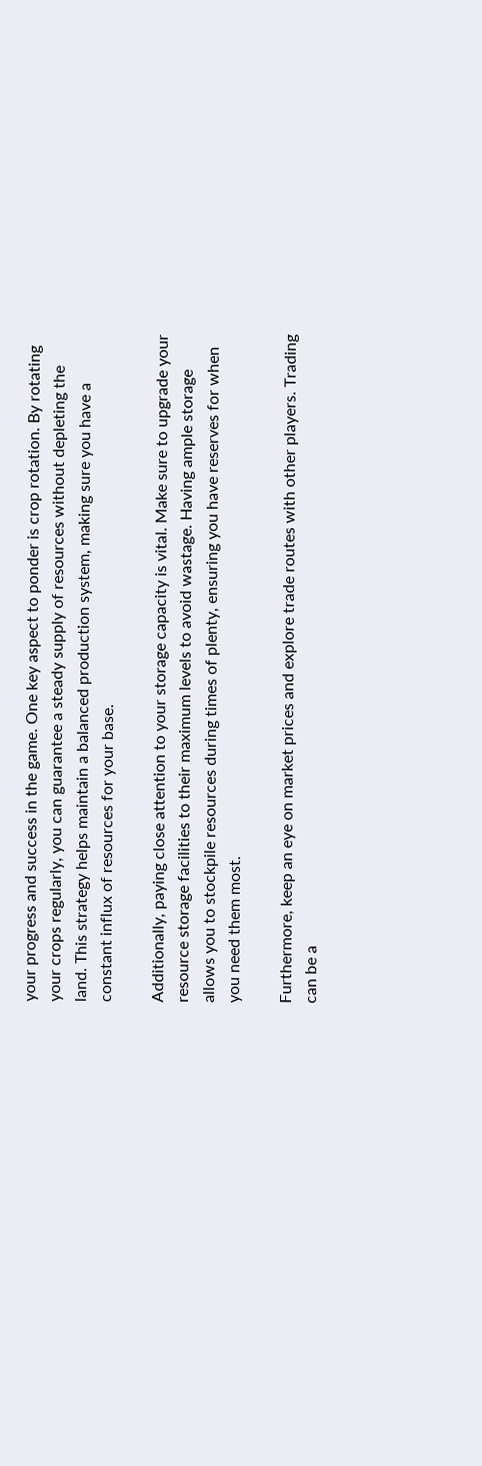your progress and success in the game. One key aspect to ponder is crop rotation. By rotating your crops regularly, you can guarantee a steady supply of resources without depleting the land. This strategy helps maintain a balanced production system, making sure you have a constant influx of resources for your base.

Additionally, paying close attention to your storage capacity is vital. Make sure to upgrade your resource storage facilities to their maximum levels to avoid wastage. Having ample storage allows you to stockpile resources during times of plenty, ensuring you have reserves for when you need them most.

Furthermore, keep an eye on market prices and explore trade routes with other players. Trading can be a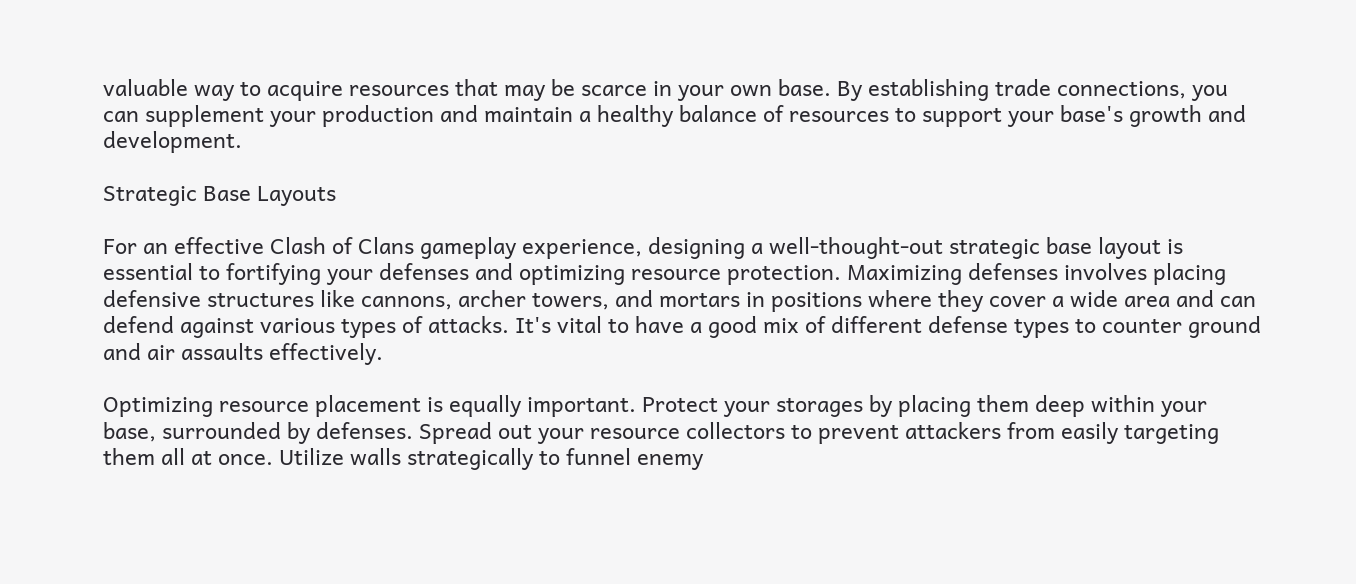valuable way to acquire resources that may be scarce in your own base. By establishing trade connections, you can supplement your production and maintain a healthy balance of resources to support your base's growth and development.

Strategic Base Layouts

For an effective Clash of Clans gameplay experience, designing a well-thought-out strategic base layout is essential to fortifying your defenses and optimizing resource protection. Maximizing defenses involves placing defensive structures like cannons, archer towers, and mortars in positions where they cover a wide area and can defend against various types of attacks. It's vital to have a good mix of different defense types to counter ground and air assaults effectively.

Optimizing resource placement is equally important. Protect your storages by placing them deep within your base, surrounded by defenses. Spread out your resource collectors to prevent attackers from easily targeting them all at once. Utilize walls strategically to funnel enemy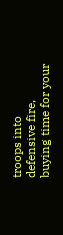troops into defensive fire, buying time for your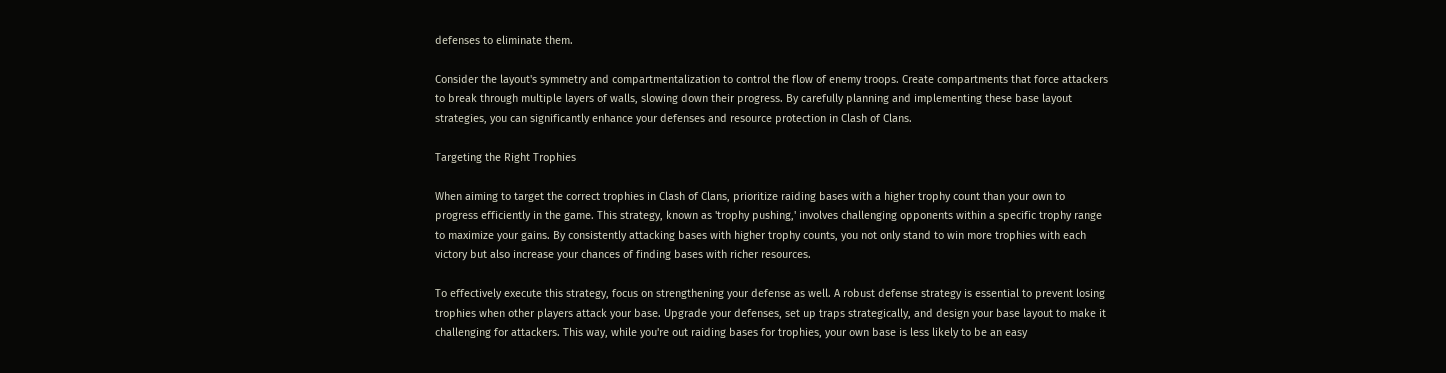defenses to eliminate them.

Consider the layout's symmetry and compartmentalization to control the flow of enemy troops. Create compartments that force attackers to break through multiple layers of walls, slowing down their progress. By carefully planning and implementing these base layout strategies, you can significantly enhance your defenses and resource protection in Clash of Clans.

Targeting the Right Trophies

When aiming to target the correct trophies in Clash of Clans, prioritize raiding bases with a higher trophy count than your own to progress efficiently in the game. This strategy, known as 'trophy pushing,' involves challenging opponents within a specific trophy range to maximize your gains. By consistently attacking bases with higher trophy counts, you not only stand to win more trophies with each victory but also increase your chances of finding bases with richer resources.

To effectively execute this strategy, focus on strengthening your defense as well. A robust defense strategy is essential to prevent losing trophies when other players attack your base. Upgrade your defenses, set up traps strategically, and design your base layout to make it challenging for attackers. This way, while you're out raiding bases for trophies, your own base is less likely to be an easy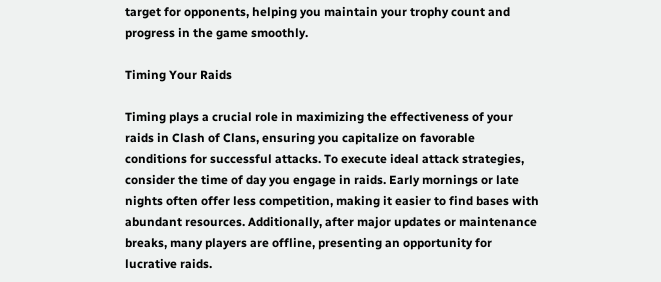target for opponents, helping you maintain your trophy count and progress in the game smoothly.

Timing Your Raids

Timing plays a crucial role in maximizing the effectiveness of your raids in Clash of Clans, ensuring you capitalize on favorable conditions for successful attacks. To execute ideal attack strategies, consider the time of day you engage in raids. Early mornings or late nights often offer less competition, making it easier to find bases with abundant resources. Additionally, after major updates or maintenance breaks, many players are offline, presenting an opportunity for lucrative raids.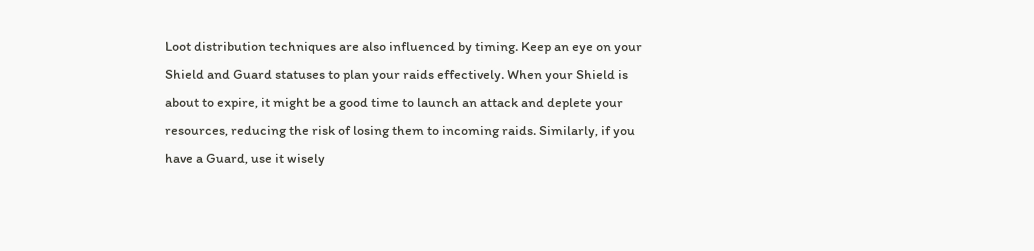Loot distribution techniques are also influenced by timing. Keep an eye on your Shield and Guard statuses to plan your raids effectively. When your Shield is about to expire, it might be a good time to launch an attack and deplete your resources, reducing the risk of losing them to incoming raids. Similarly, if you have a Guard, use it wisely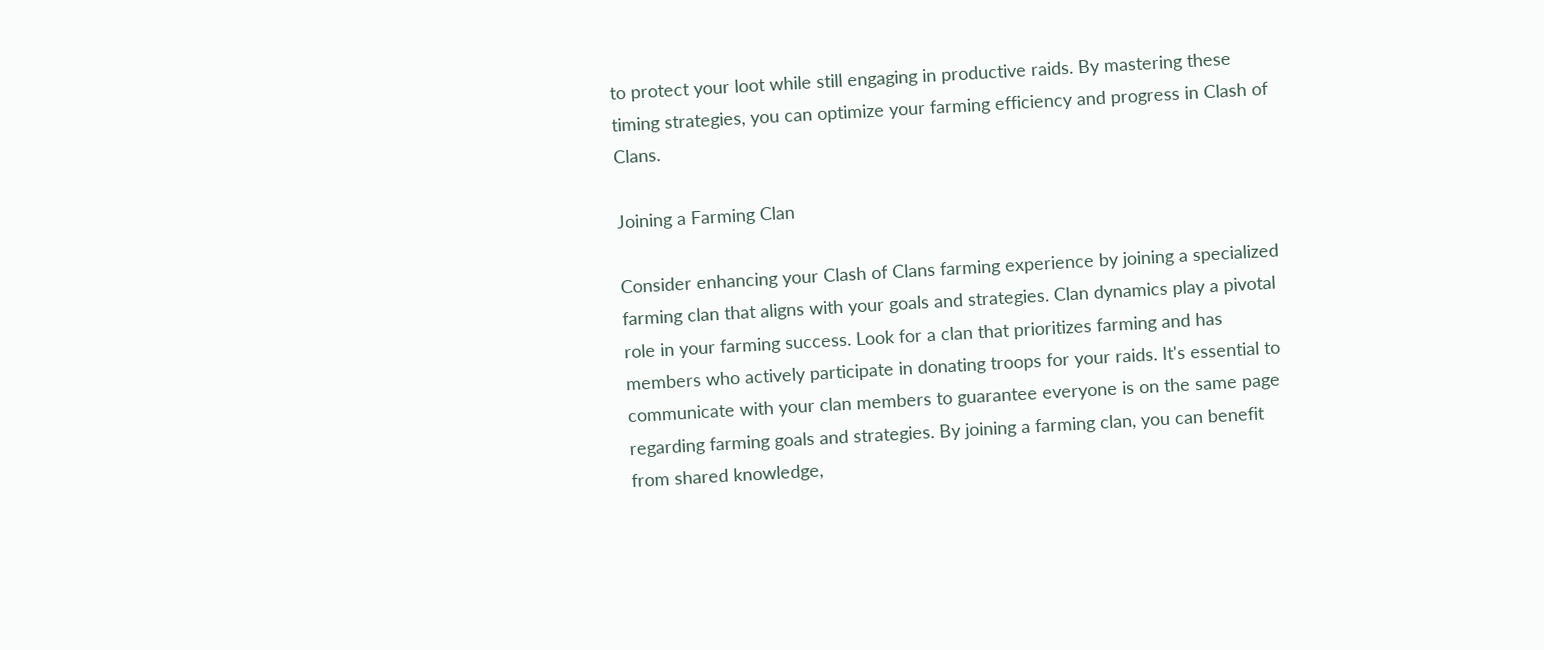to protect your loot while still engaging in productive raids. By mastering these timing strategies, you can optimize your farming efficiency and progress in Clash of Clans.

Joining a Farming Clan

Consider enhancing your Clash of Clans farming experience by joining a specialized farming clan that aligns with your goals and strategies. Clan dynamics play a pivotal role in your farming success. Look for a clan that prioritizes farming and has members who actively participate in donating troops for your raids. It's essential to communicate with your clan members to guarantee everyone is on the same page regarding farming goals and strategies. By joining a farming clan, you can benefit from shared knowledge,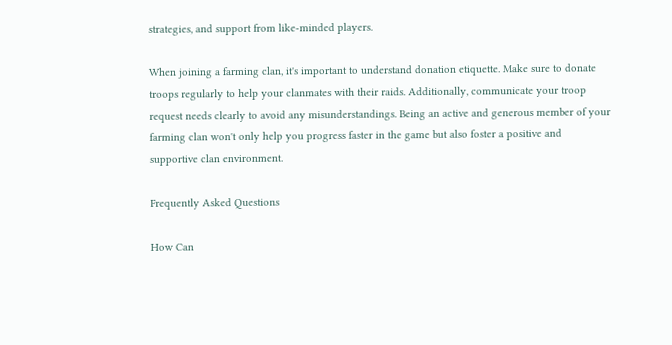strategies, and support from like-minded players.

When joining a farming clan, it's important to understand donation etiquette. Make sure to donate troops regularly to help your clanmates with their raids. Additionally, communicate your troop request needs clearly to avoid any misunderstandings. Being an active and generous member of your farming clan won't only help you progress faster in the game but also foster a positive and supportive clan environment.

Frequently Asked Questions

How Can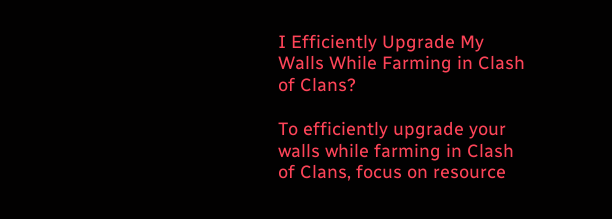I Efficiently Upgrade My Walls While Farming in Clash of Clans?

To efficiently upgrade your walls while farming in Clash of Clans, focus on resource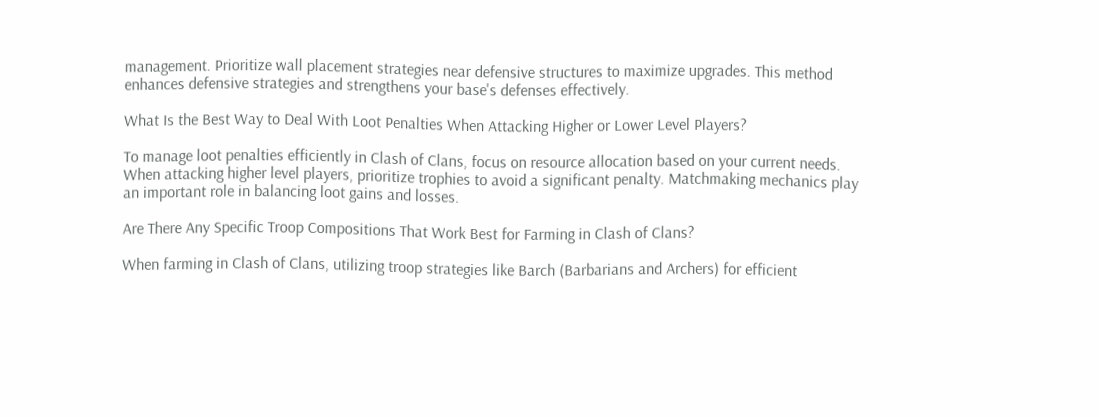management. Prioritize wall placement strategies near defensive structures to maximize upgrades. This method enhances defensive strategies and strengthens your base's defenses effectively.

What Is the Best Way to Deal With Loot Penalties When Attacking Higher or Lower Level Players?

To manage loot penalties efficiently in Clash of Clans, focus on resource allocation based on your current needs. When attacking higher level players, prioritize trophies to avoid a significant penalty. Matchmaking mechanics play an important role in balancing loot gains and losses.

Are There Any Specific Troop Compositions That Work Best for Farming in Clash of Clans?

When farming in Clash of Clans, utilizing troop strategies like Barch (Barbarians and Archers) for efficient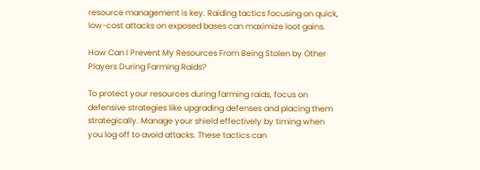resource management is key. Raiding tactics focusing on quick, low-cost attacks on exposed bases can maximize loot gains.

How Can I Prevent My Resources From Being Stolen by Other Players During Farming Raids?

To protect your resources during farming raids, focus on defensive strategies like upgrading defenses and placing them strategically. Manage your shield effectively by timing when you log off to avoid attacks. These tactics can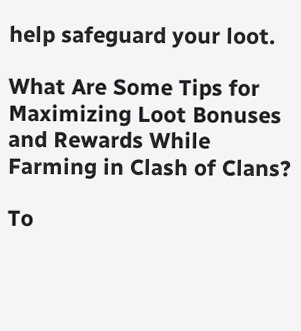help safeguard your loot.

What Are Some Tips for Maximizing Loot Bonuses and Rewards While Farming in Clash of Clans?

To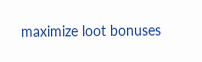maximize loot bonuses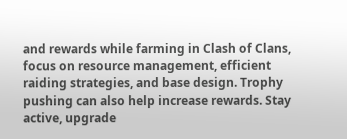and rewards while farming in Clash of Clans, focus on resource management, efficient raiding strategies, and base design. Trophy pushing can also help increase rewards. Stay active, upgrade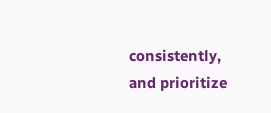consistently, and prioritize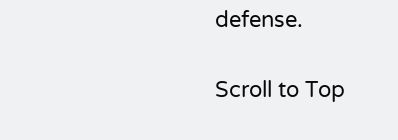defense.

Scroll to Top